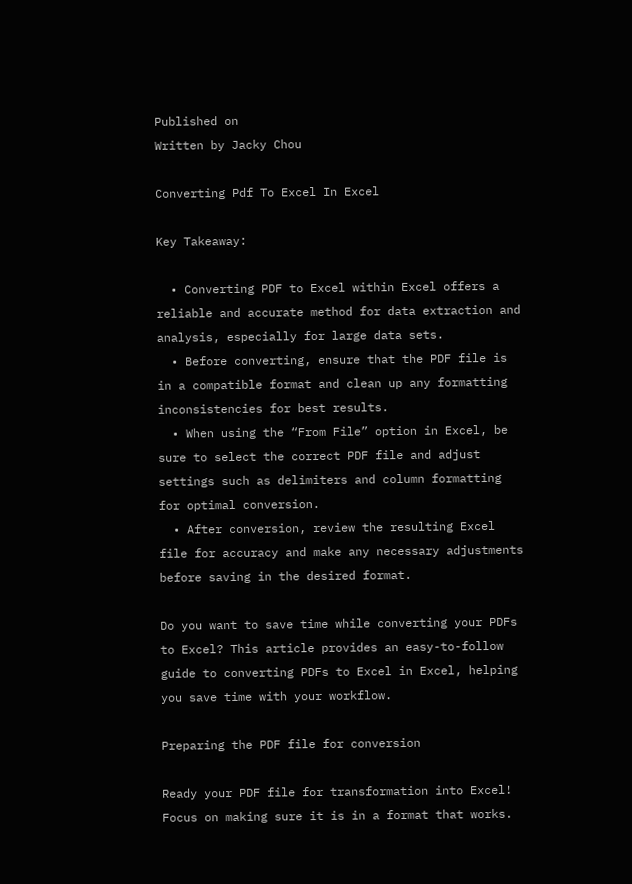Published on
Written by Jacky Chou

Converting Pdf To Excel In Excel

Key Takeaway:

  • Converting PDF to Excel within Excel offers a reliable and accurate method for data extraction and analysis, especially for large data sets.
  • Before converting, ensure that the PDF file is in a compatible format and clean up any formatting inconsistencies for best results.
  • When using the “From File” option in Excel, be sure to select the correct PDF file and adjust settings such as delimiters and column formatting for optimal conversion.
  • After conversion, review the resulting Excel file for accuracy and make any necessary adjustments before saving in the desired format.

Do you want to save time while converting your PDFs to Excel? This article provides an easy-to-follow guide to converting PDFs to Excel in Excel, helping you save time with your workflow.

Preparing the PDF file for conversion

Ready your PDF file for transformation into Excel! Focus on making sure it is in a format that works.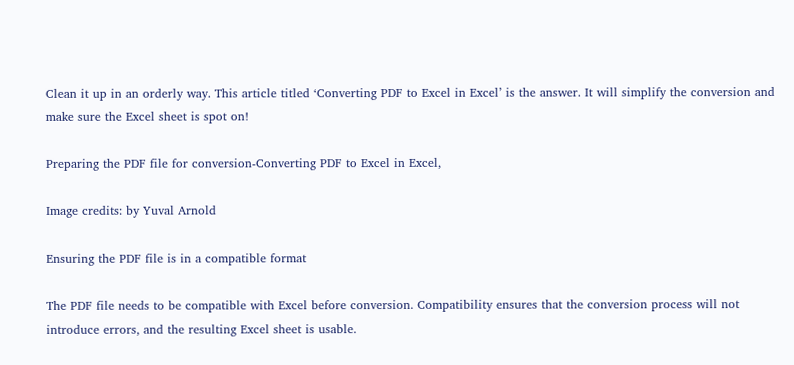Clean it up in an orderly way. This article titled ‘Converting PDF to Excel in Excel’ is the answer. It will simplify the conversion and make sure the Excel sheet is spot on!

Preparing the PDF file for conversion-Converting PDF to Excel in Excel,

Image credits: by Yuval Arnold

Ensuring the PDF file is in a compatible format

The PDF file needs to be compatible with Excel before conversion. Compatibility ensures that the conversion process will not introduce errors, and the resulting Excel sheet is usable.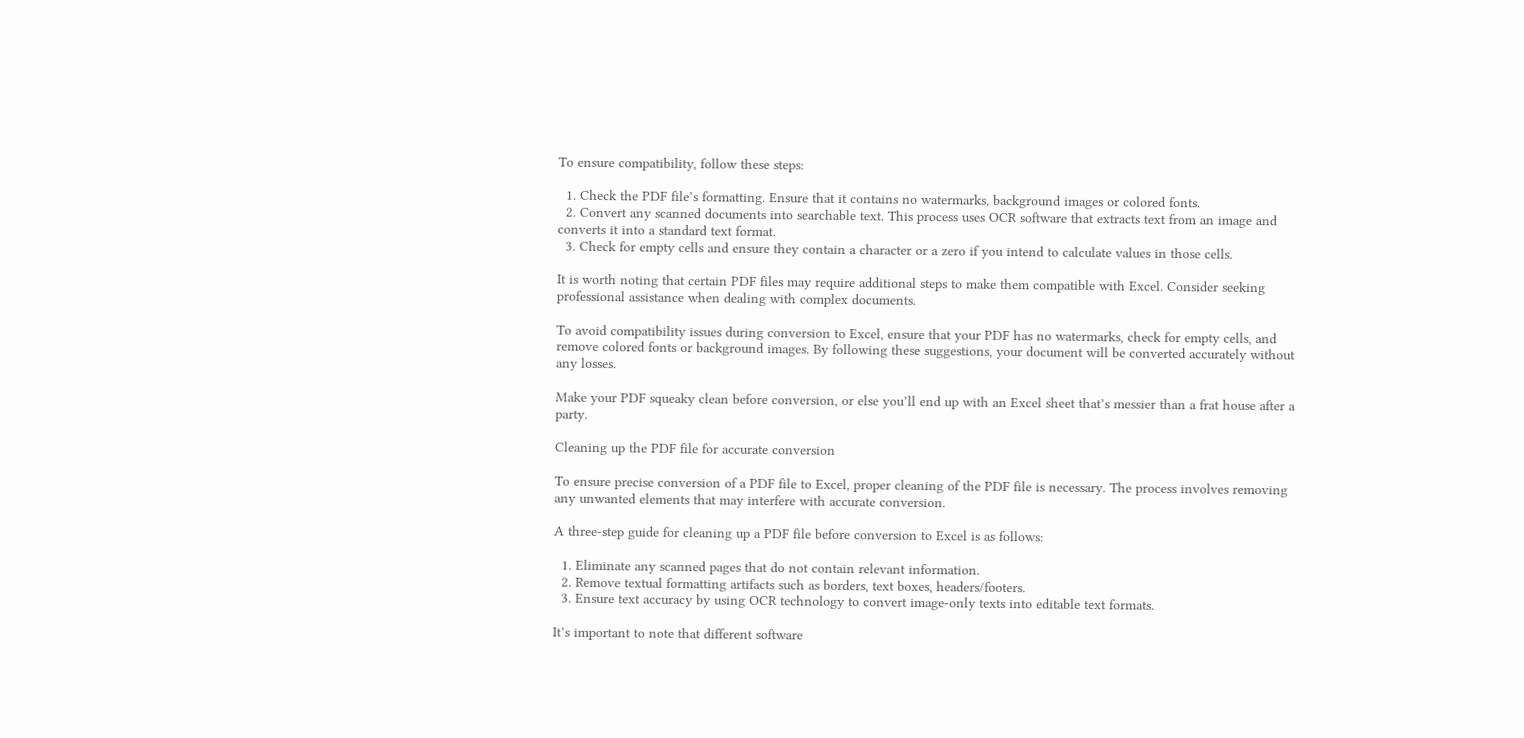To ensure compatibility, follow these steps:

  1. Check the PDF file’s formatting. Ensure that it contains no watermarks, background images or colored fonts.
  2. Convert any scanned documents into searchable text. This process uses OCR software that extracts text from an image and converts it into a standard text format.
  3. Check for empty cells and ensure they contain a character or a zero if you intend to calculate values in those cells.

It is worth noting that certain PDF files may require additional steps to make them compatible with Excel. Consider seeking professional assistance when dealing with complex documents.

To avoid compatibility issues during conversion to Excel, ensure that your PDF has no watermarks, check for empty cells, and remove colored fonts or background images. By following these suggestions, your document will be converted accurately without any losses.

Make your PDF squeaky clean before conversion, or else you’ll end up with an Excel sheet that’s messier than a frat house after a party.

Cleaning up the PDF file for accurate conversion

To ensure precise conversion of a PDF file to Excel, proper cleaning of the PDF file is necessary. The process involves removing any unwanted elements that may interfere with accurate conversion.

A three-step guide for cleaning up a PDF file before conversion to Excel is as follows:

  1. Eliminate any scanned pages that do not contain relevant information.
  2. Remove textual formatting artifacts such as borders, text boxes, headers/footers.
  3. Ensure text accuracy by using OCR technology to convert image-only texts into editable text formats.

It’s important to note that different software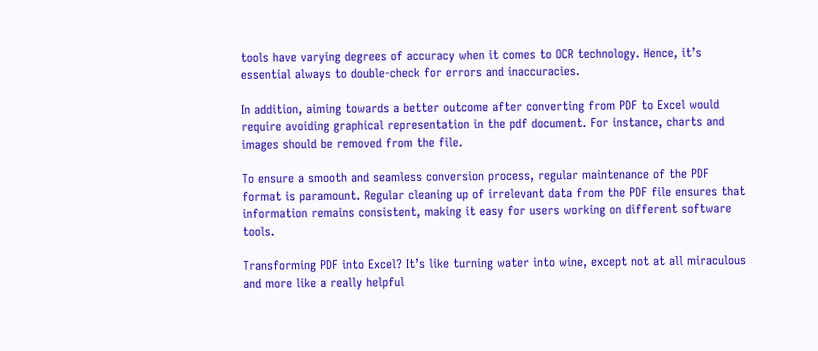tools have varying degrees of accuracy when it comes to OCR technology. Hence, it’s essential always to double-check for errors and inaccuracies.

In addition, aiming towards a better outcome after converting from PDF to Excel would require avoiding graphical representation in the pdf document. For instance, charts and images should be removed from the file.

To ensure a smooth and seamless conversion process, regular maintenance of the PDF format is paramount. Regular cleaning up of irrelevant data from the PDF file ensures that information remains consistent, making it easy for users working on different software tools.

Transforming PDF into Excel? It’s like turning water into wine, except not at all miraculous and more like a really helpful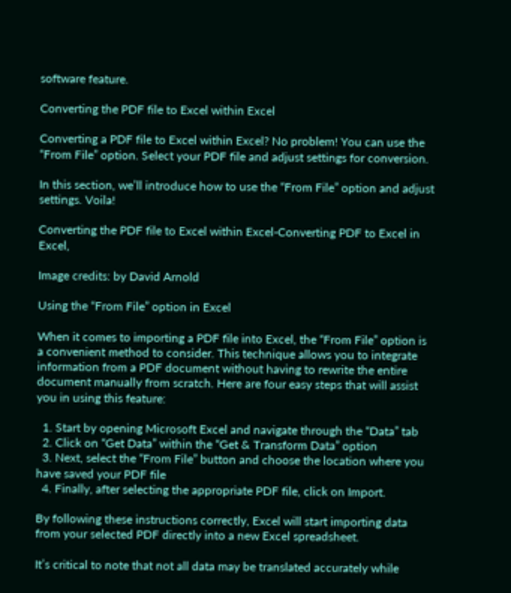software feature.

Converting the PDF file to Excel within Excel

Converting a PDF file to Excel within Excel? No problem! You can use the “From File” option. Select your PDF file and adjust settings for conversion.

In this section, we’ll introduce how to use the “From File” option and adjust settings. Voila!

Converting the PDF file to Excel within Excel-Converting PDF to Excel in Excel,

Image credits: by David Arnold

Using the “From File” option in Excel

When it comes to importing a PDF file into Excel, the “From File” option is a convenient method to consider. This technique allows you to integrate information from a PDF document without having to rewrite the entire document manually from scratch. Here are four easy steps that will assist you in using this feature:

  1. Start by opening Microsoft Excel and navigate through the “Data” tab
  2. Click on “Get Data” within the “Get & Transform Data” option
  3. Next, select the “From File” button and choose the location where you have saved your PDF file
  4. Finally, after selecting the appropriate PDF file, click on Import.

By following these instructions correctly, Excel will start importing data from your selected PDF directly into a new Excel spreadsheet.

It’s critical to note that not all data may be translated accurately while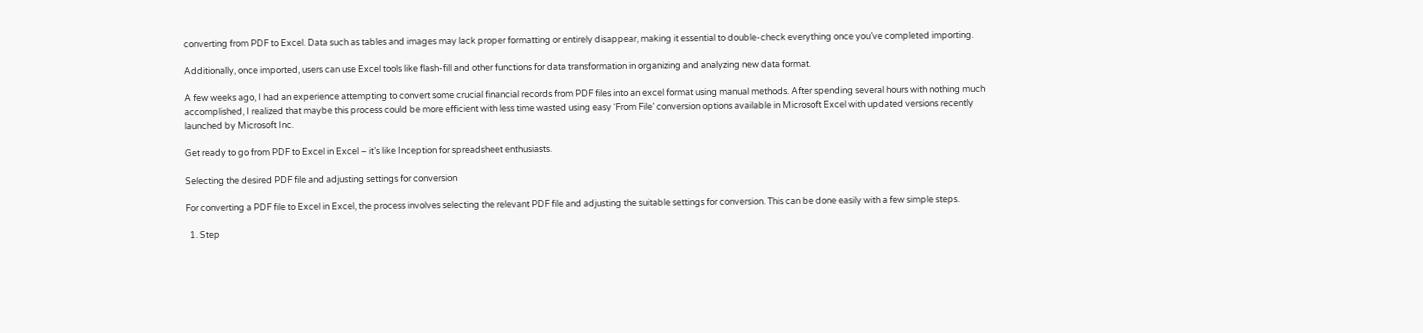converting from PDF to Excel. Data such as tables and images may lack proper formatting or entirely disappear, making it essential to double-check everything once you’ve completed importing.

Additionally, once imported, users can use Excel tools like flash-fill and other functions for data transformation in organizing and analyzing new data format.

A few weeks ago, I had an experience attempting to convert some crucial financial records from PDF files into an excel format using manual methods. After spending several hours with nothing much accomplished, I realized that maybe this process could be more efficient with less time wasted using easy ‘From File’ conversion options available in Microsoft Excel with updated versions recently launched by Microsoft Inc.

Get ready to go from PDF to Excel in Excel – it’s like Inception for spreadsheet enthusiasts.

Selecting the desired PDF file and adjusting settings for conversion

For converting a PDF file to Excel in Excel, the process involves selecting the relevant PDF file and adjusting the suitable settings for conversion. This can be done easily with a few simple steps.

  1. Step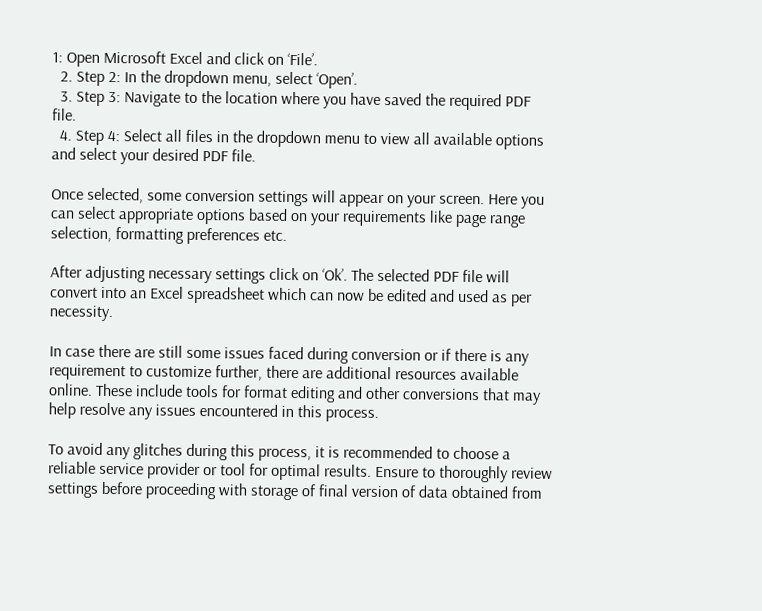1: Open Microsoft Excel and click on ‘File’.
  2. Step 2: In the dropdown menu, select ‘Open’.
  3. Step 3: Navigate to the location where you have saved the required PDF file.
  4. Step 4: Select all files in the dropdown menu to view all available options and select your desired PDF file.

Once selected, some conversion settings will appear on your screen. Here you can select appropriate options based on your requirements like page range selection, formatting preferences etc.

After adjusting necessary settings click on ‘Ok’. The selected PDF file will convert into an Excel spreadsheet which can now be edited and used as per necessity.

In case there are still some issues faced during conversion or if there is any requirement to customize further, there are additional resources available online. These include tools for format editing and other conversions that may help resolve any issues encountered in this process.

To avoid any glitches during this process, it is recommended to choose a reliable service provider or tool for optimal results. Ensure to thoroughly review settings before proceeding with storage of final version of data obtained from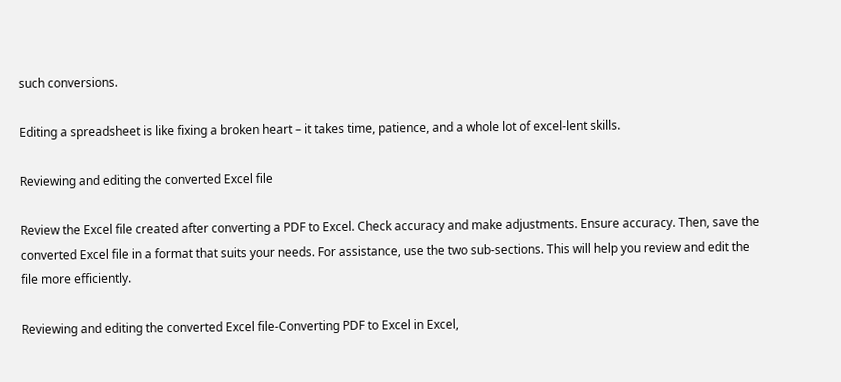such conversions.

Editing a spreadsheet is like fixing a broken heart – it takes time, patience, and a whole lot of excel-lent skills.

Reviewing and editing the converted Excel file

Review the Excel file created after converting a PDF to Excel. Check accuracy and make adjustments. Ensure accuracy. Then, save the converted Excel file in a format that suits your needs. For assistance, use the two sub-sections. This will help you review and edit the file more efficiently.

Reviewing and editing the converted Excel file-Converting PDF to Excel in Excel,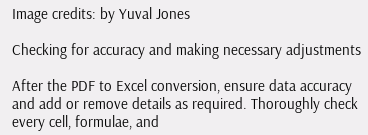Image credits: by Yuval Jones

Checking for accuracy and making necessary adjustments

After the PDF to Excel conversion, ensure data accuracy and add or remove details as required. Thoroughly check every cell, formulae, and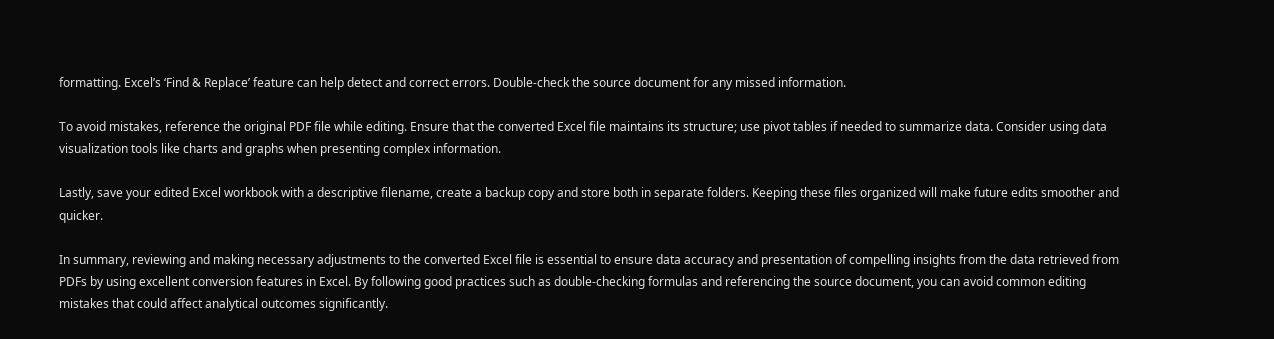formatting. Excel’s ‘Find & Replace’ feature can help detect and correct errors. Double-check the source document for any missed information.

To avoid mistakes, reference the original PDF file while editing. Ensure that the converted Excel file maintains its structure; use pivot tables if needed to summarize data. Consider using data visualization tools like charts and graphs when presenting complex information.

Lastly, save your edited Excel workbook with a descriptive filename, create a backup copy and store both in separate folders. Keeping these files organized will make future edits smoother and quicker.

In summary, reviewing and making necessary adjustments to the converted Excel file is essential to ensure data accuracy and presentation of compelling insights from the data retrieved from PDFs by using excellent conversion features in Excel. By following good practices such as double-checking formulas and referencing the source document, you can avoid common editing mistakes that could affect analytical outcomes significantly.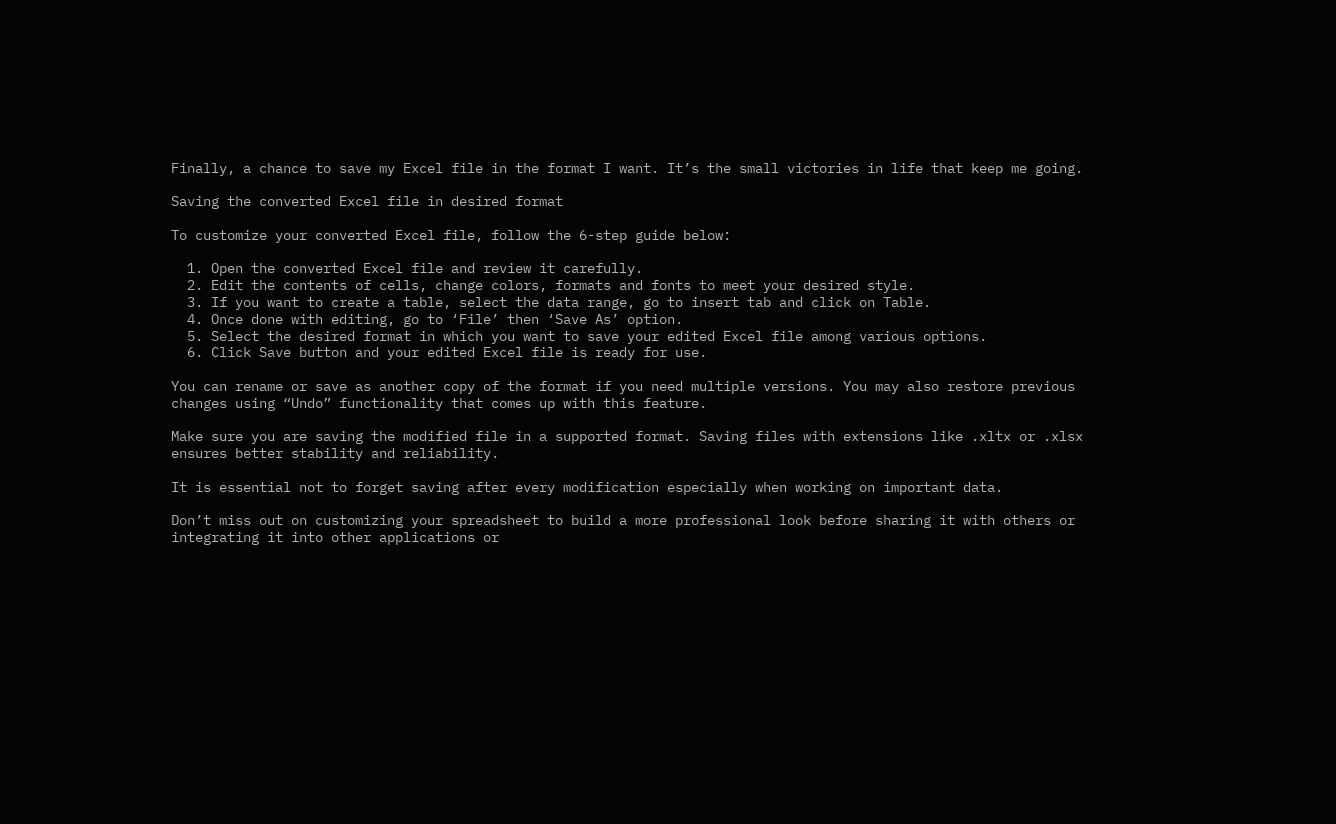Finally, a chance to save my Excel file in the format I want. It’s the small victories in life that keep me going.

Saving the converted Excel file in desired format

To customize your converted Excel file, follow the 6-step guide below:

  1. Open the converted Excel file and review it carefully.
  2. Edit the contents of cells, change colors, formats and fonts to meet your desired style.
  3. If you want to create a table, select the data range, go to insert tab and click on Table.
  4. Once done with editing, go to ‘File’ then ‘Save As’ option.
  5. Select the desired format in which you want to save your edited Excel file among various options.
  6. Click Save button and your edited Excel file is ready for use.

You can rename or save as another copy of the format if you need multiple versions. You may also restore previous changes using “Undo” functionality that comes up with this feature.

Make sure you are saving the modified file in a supported format. Saving files with extensions like .xltx or .xlsx ensures better stability and reliability.

It is essential not to forget saving after every modification especially when working on important data.

Don’t miss out on customizing your spreadsheet to build a more professional look before sharing it with others or integrating it into other applications or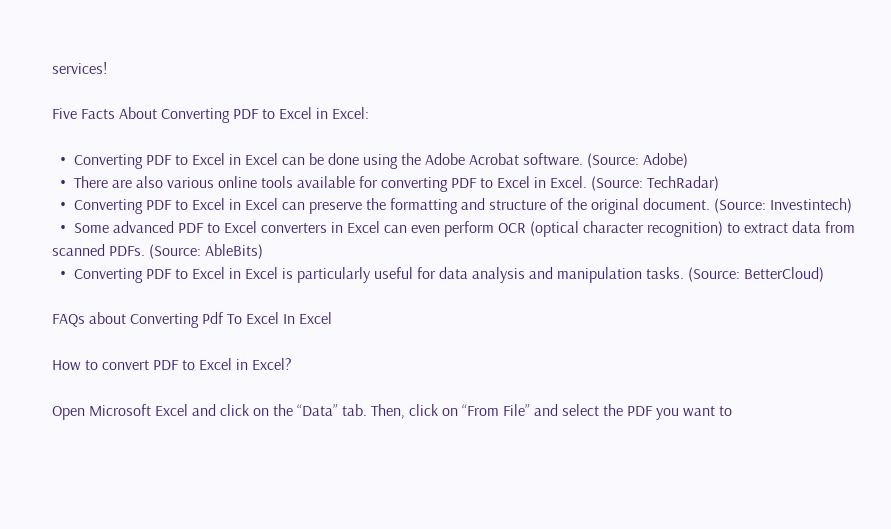services!

Five Facts About Converting PDF to Excel in Excel:

  •  Converting PDF to Excel in Excel can be done using the Adobe Acrobat software. (Source: Adobe)
  •  There are also various online tools available for converting PDF to Excel in Excel. (Source: TechRadar)
  •  Converting PDF to Excel in Excel can preserve the formatting and structure of the original document. (Source: Investintech)
  •  Some advanced PDF to Excel converters in Excel can even perform OCR (optical character recognition) to extract data from scanned PDFs. (Source: AbleBits)
  •  Converting PDF to Excel in Excel is particularly useful for data analysis and manipulation tasks. (Source: BetterCloud)

FAQs about Converting Pdf To Excel In Excel

How to convert PDF to Excel in Excel?

Open Microsoft Excel and click on the “Data” tab. Then, click on “From File” and select the PDF you want to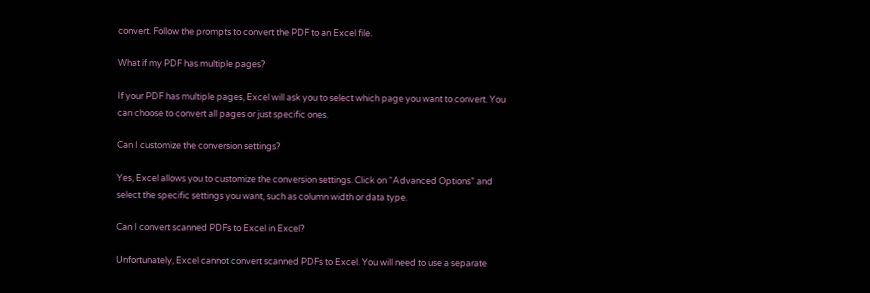convert. Follow the prompts to convert the PDF to an Excel file.

What if my PDF has multiple pages?

If your PDF has multiple pages, Excel will ask you to select which page you want to convert. You can choose to convert all pages or just specific ones.

Can I customize the conversion settings?

Yes, Excel allows you to customize the conversion settings. Click on “Advanced Options” and select the specific settings you want, such as column width or data type.

Can I convert scanned PDFs to Excel in Excel?

Unfortunately, Excel cannot convert scanned PDFs to Excel. You will need to use a separate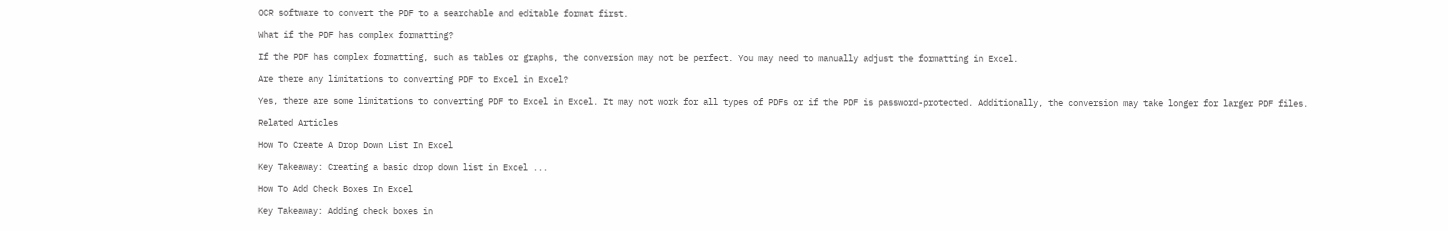OCR software to convert the PDF to a searchable and editable format first.

What if the PDF has complex formatting?

If the PDF has complex formatting, such as tables or graphs, the conversion may not be perfect. You may need to manually adjust the formatting in Excel.

Are there any limitations to converting PDF to Excel in Excel?

Yes, there are some limitations to converting PDF to Excel in Excel. It may not work for all types of PDFs or if the PDF is password-protected. Additionally, the conversion may take longer for larger PDF files.

Related Articles

How To Create A Drop Down List In Excel

Key Takeaway: Creating a basic drop down list in Excel ...

How To Add Check Boxes In Excel

Key Takeaway: Adding check boxes in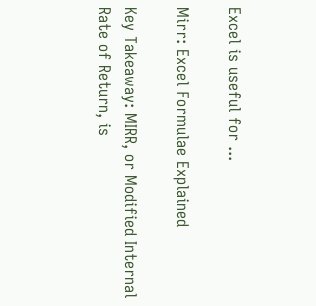Excel is useful for ...

Mirr: Excel Formulae Explained

Key Takeaway: MIRR, or Modified Internal Rate of Return, is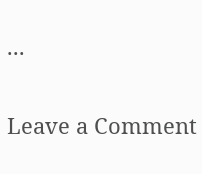...

Leave a Comment